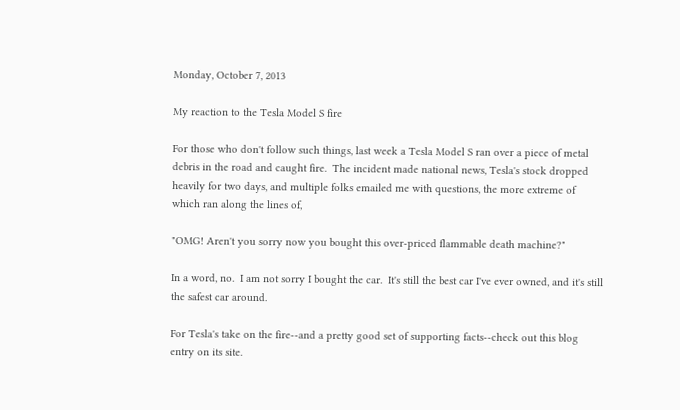Monday, October 7, 2013

My reaction to the Tesla Model S fire

For those who don't follow such things, last week a Tesla Model S ran over a piece of metal debris in the road and caught fire.  The incident made national news, Tesla's stock dropped heavily for two days, and multiple folks emailed me with questions, the more extreme of which ran along the lines of,

"OMG! Aren't you sorry now you bought this over-priced flammable death machine?"

In a word, no.  I am not sorry I bought the car.  It's still the best car I've ever owned, and it's still the safest car around.

For Tesla's take on the fire--and a pretty good set of supporting facts--check out this blog entry on its site.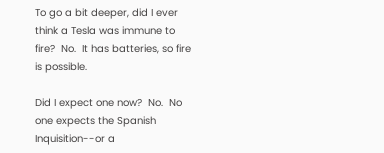To go a bit deeper, did I ever think a Tesla was immune to fire?  No.  It has batteries, so fire is possible.

Did I expect one now?  No.  No one expects the Spanish Inquisition--or a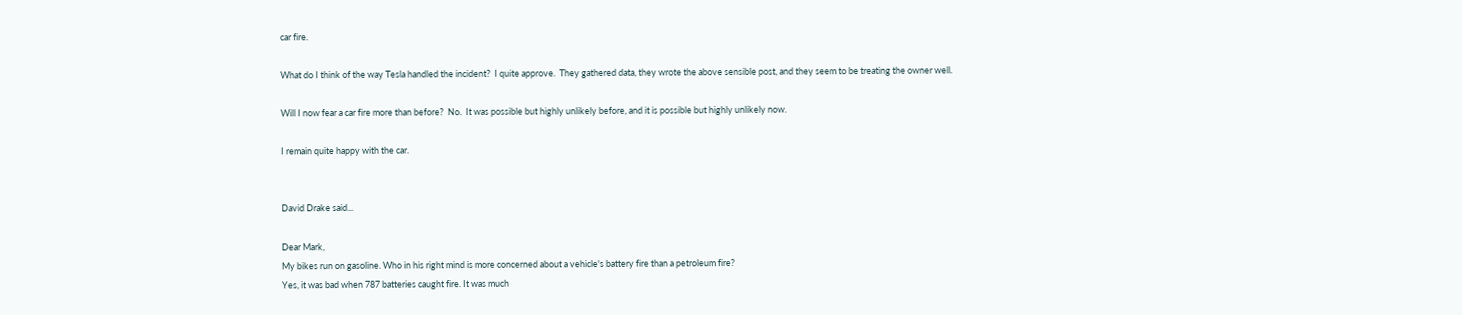car fire.

What do I think of the way Tesla handled the incident?  I quite approve.  They gathered data, they wrote the above sensible post, and they seem to be treating the owner well.

Will I now fear a car fire more than before?  No.  It was possible but highly unlikely before, and it is possible but highly unlikely now.

I remain quite happy with the car.


David Drake said...

Dear Mark,
My bikes run on gasoline. Who in his right mind is more concerned about a vehicle's battery fire than a petroleum fire?
Yes, it was bad when 787 batteries caught fire. It was much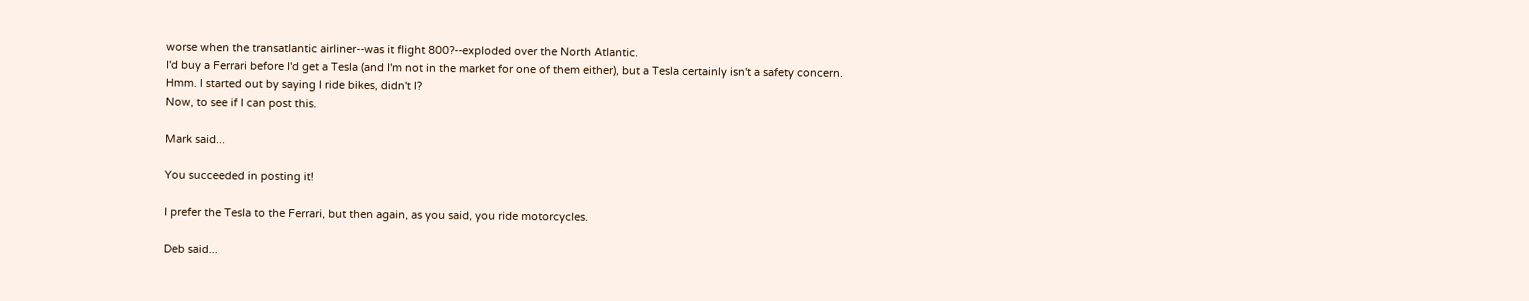worse when the transatlantic airliner--was it flight 800?--exploded over the North Atlantic.
I'd buy a Ferrari before I'd get a Tesla (and I'm not in the market for one of them either), but a Tesla certainly isn't a safety concern.
Hmm. I started out by saying I ride bikes, didn't I?
Now, to see if I can post this.

Mark said...

You succeeded in posting it!

I prefer the Tesla to the Ferrari, but then again, as you said, you ride motorcycles.

Deb said...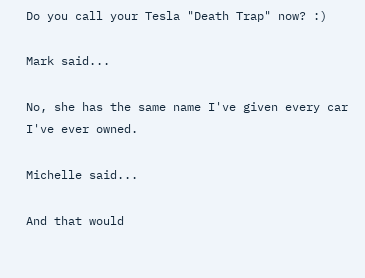Do you call your Tesla "Death Trap" now? :)

Mark said...

No, she has the same name I've given every car I've ever owned.

Michelle said...

And that would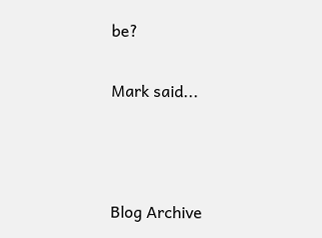be?

Mark said...



Blog Archive